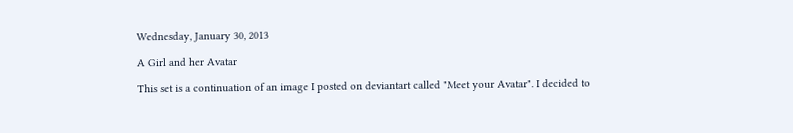Wednesday, January 30, 2013

A Girl and her Avatar

This set is a continuation of an image I posted on deviantart called "Meet your Avatar". I decided to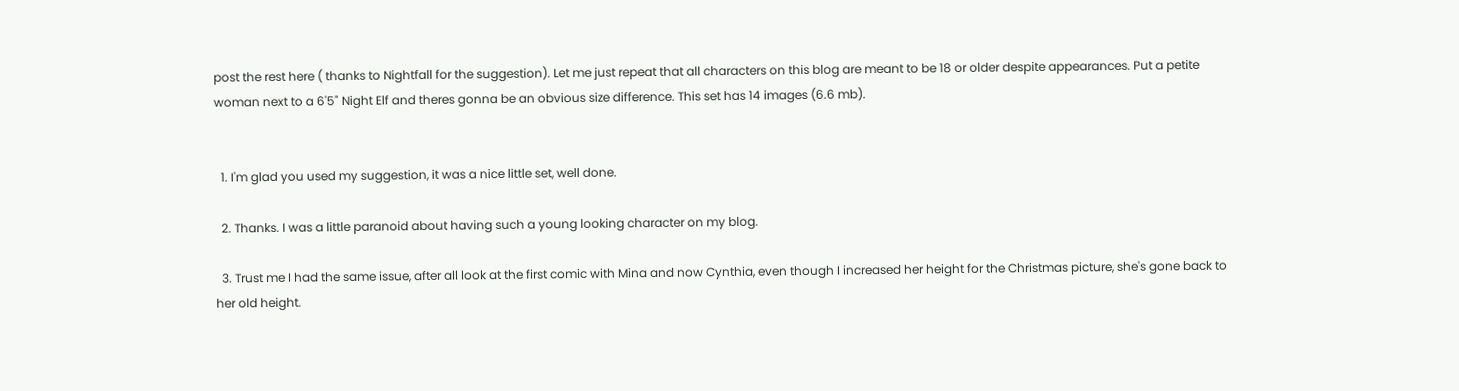post the rest here ( thanks to Nightfall for the suggestion). Let me just repeat that all characters on this blog are meant to be 18 or older despite appearances. Put a petite woman next to a 6'5" Night Elf and theres gonna be an obvious size difference. This set has 14 images (6.6 mb).


  1. I'm glad you used my suggestion, it was a nice little set, well done.

  2. Thanks. I was a little paranoid about having such a young looking character on my blog.

  3. Trust me I had the same issue, after all look at the first comic with Mina and now Cynthia, even though I increased her height for the Christmas picture, she's gone back to her old height.